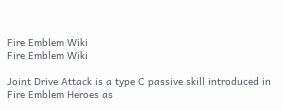Fire Emblem Wiki
Fire Emblem Wiki

Joint Drive Attack is a type C passive skill introduced in Fire Emblem Heroes as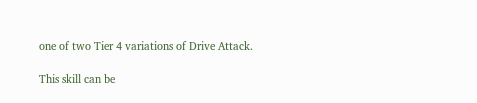one of two Tier 4 variations of Drive Attack.

This skill can be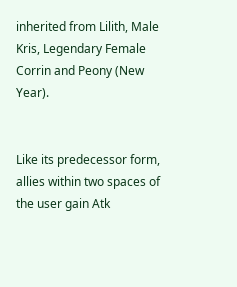inherited from Lilith, Male Kris, Legendary Female Corrin and Peony (New Year).


Like its predecessor form, allies within two spaces of the user gain Atk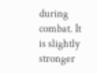during combat. It is slightly stronger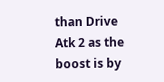than Drive Atk 2 as the boost is by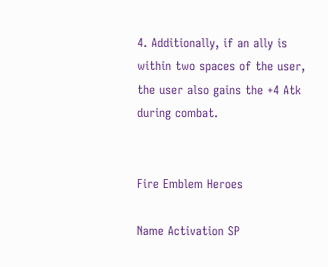4. Additionally, if an ally is within two spaces of the user, the user also gains the +4 Atk during combat.


Fire Emblem Heroes

Name Activation SP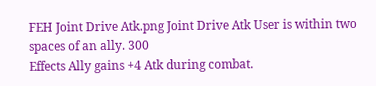FEH Joint Drive Atk.png Joint Drive Atk User is within two spaces of an ally. 300
Effects Ally gains +4 Atk during combat.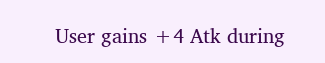User gains +4 Atk during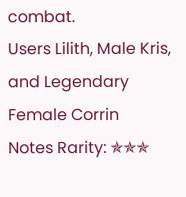combat.
Users Lilith, Male Kris, and Legendary Female Corrin
Notes Rarity: ✯✯✯